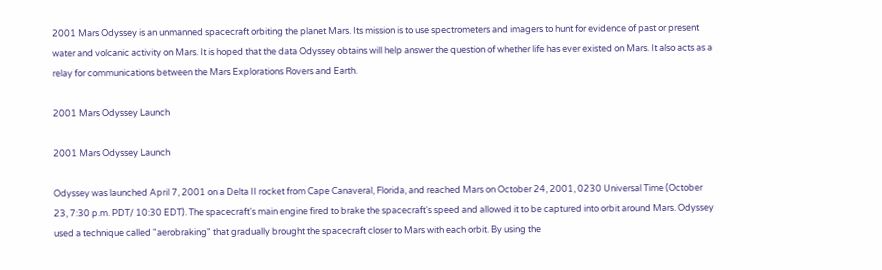2001 Mars Odyssey is an unmanned spacecraft orbiting the planet Mars. Its mission is to use spectrometers and imagers to hunt for evidence of past or present water and volcanic activity on Mars. It is hoped that the data Odyssey obtains will help answer the question of whether life has ever existed on Mars. It also acts as a relay for communications between the Mars Explorations Rovers and Earth.

2001 Mars Odyssey Launch

2001 Mars Odyssey Launch

Odyssey was launched April 7, 2001 on a Delta II rocket from Cape Canaveral, Florida, and reached Mars on October 24, 2001, 0230 Universal Time (October 23, 7:30 p.m. PDT/ 10:30 EDT). The spacecraft's main engine fired to brake the spacecraft's speed and allowed it to be captured into orbit around Mars. Odyssey used a technique called "aerobraking" that gradually brought the spacecraft closer to Mars with each orbit. By using the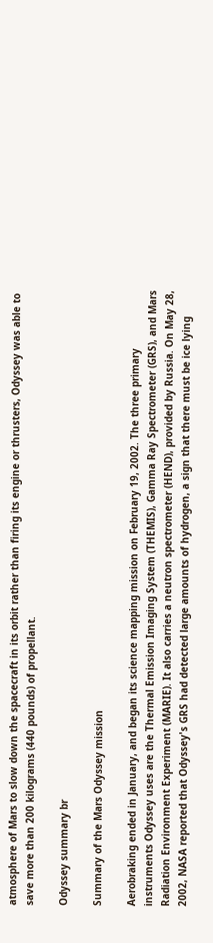atmosphere of Mars to slow down the spacecraft in its orbit rather than firing its engine or thrusters, Odyssey was able to save more than 200 kilograms (440 pounds) of propellant.

Odyssey summary br

Summary of the Mars Odyssey mission

Aerobraking ended in January, and began its science mapping mission on February 19, 2002. The three primary instruments Odyssey uses are the Thermal Emission Imaging System (THEMIS), Gamma Ray Spectrometer (GRS), and Mars Radiation Environment Experiment (MARIE). It also carries a neutron spectrometer (HEND), provided by Russia. On May 28, 2002, NASA reported that Odyssey's GRS had detected large amounts of hydrogen, a sign that there must be ice lying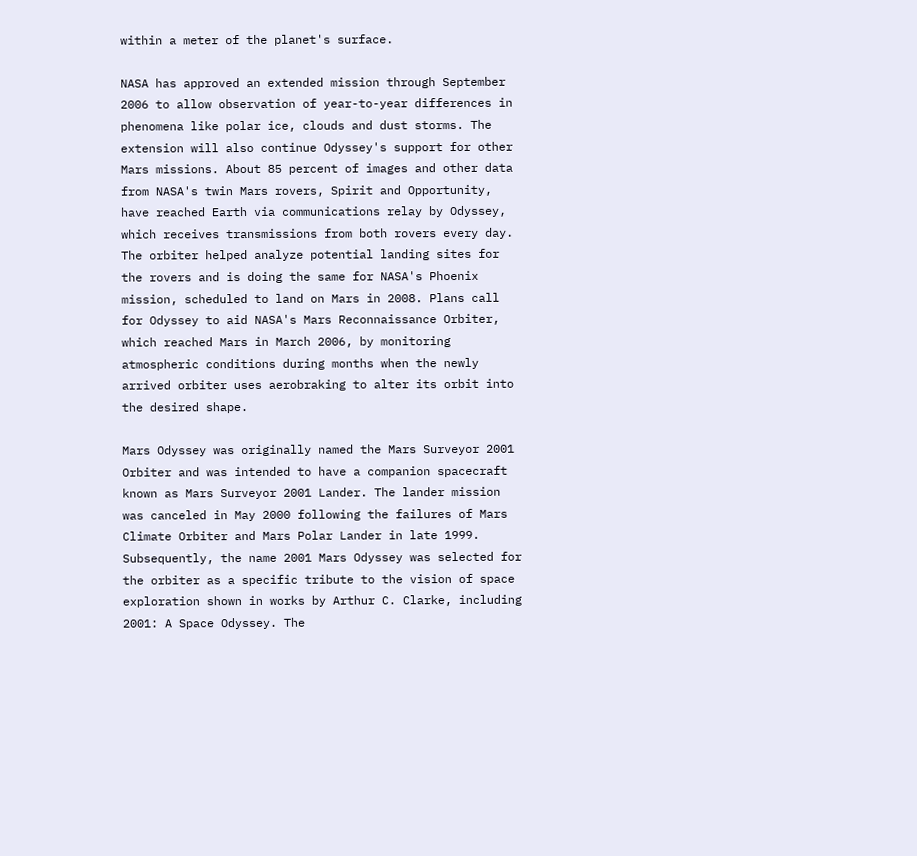within a meter of the planet's surface.

NASA has approved an extended mission through September 2006 to allow observation of year-to-year differences in phenomena like polar ice, clouds and dust storms. The extension will also continue Odyssey's support for other Mars missions. About 85 percent of images and other data from NASA's twin Mars rovers, Spirit and Opportunity, have reached Earth via communications relay by Odyssey, which receives transmissions from both rovers every day. The orbiter helped analyze potential landing sites for the rovers and is doing the same for NASA's Phoenix mission, scheduled to land on Mars in 2008. Plans call for Odyssey to aid NASA's Mars Reconnaissance Orbiter, which reached Mars in March 2006, by monitoring atmospheric conditions during months when the newly arrived orbiter uses aerobraking to alter its orbit into the desired shape.

Mars Odyssey was originally named the Mars Surveyor 2001 Orbiter and was intended to have a companion spacecraft known as Mars Surveyor 2001 Lander. The lander mission was canceled in May 2000 following the failures of Mars Climate Orbiter and Mars Polar Lander in late 1999. Subsequently, the name 2001 Mars Odyssey was selected for the orbiter as a specific tribute to the vision of space exploration shown in works by Arthur C. Clarke, including 2001: A Space Odyssey. The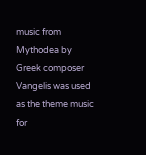music from Mythodea by Greek composer Vangelis was used as the theme music for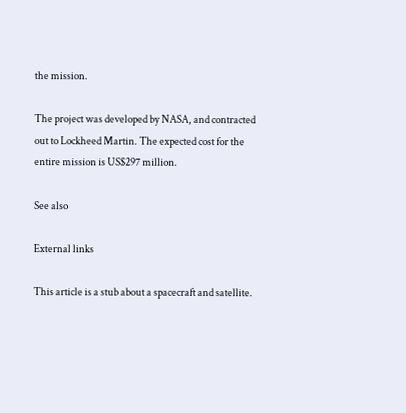the mission.

The project was developed by NASA, and contracted out to Lockheed Martin. The expected cost for the entire mission is US$297 million.

See also

External links

This article is a stub about a spacecraft and satellite.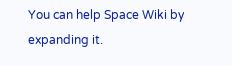You can help Space Wiki by expanding it.